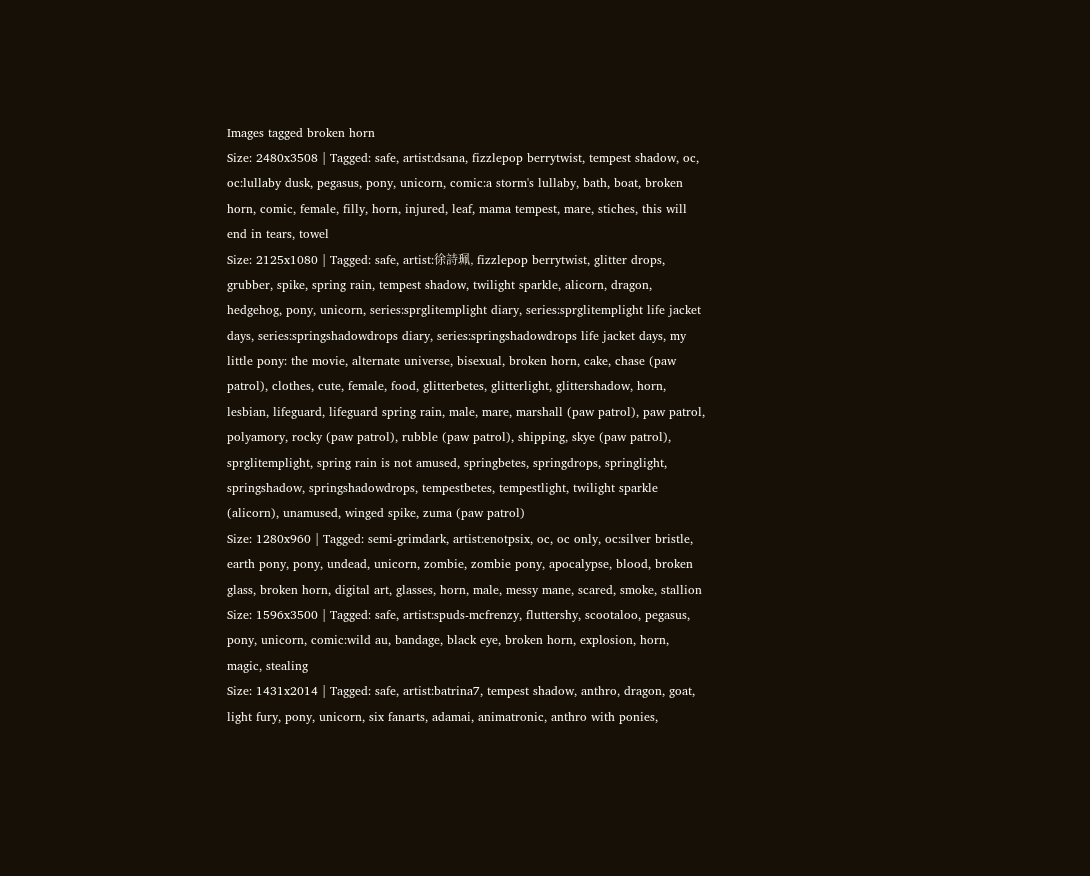Images tagged broken horn
Size: 2480x3508 | Tagged: safe, artist:dsana, fizzlepop berrytwist, tempest shadow, oc, oc:lullaby dusk, pegasus, pony, unicorn, comic:a storm's lullaby, bath, boat, broken horn, comic, female, filly, horn, injured, leaf, mama tempest, mare, stiches, this will end in tears, towel
Size: 2125x1080 | Tagged: safe, artist:徐詩珮, fizzlepop berrytwist, glitter drops, grubber, spike, spring rain, tempest shadow, twilight sparkle, alicorn, dragon, hedgehog, pony, unicorn, series:sprglitemplight diary, series:sprglitemplight life jacket days, series:springshadowdrops diary, series:springshadowdrops life jacket days, my little pony: the movie, alternate universe, bisexual, broken horn, cake, chase (paw patrol), clothes, cute, female, food, glitterbetes, glitterlight, glittershadow, horn, lesbian, lifeguard, lifeguard spring rain, male, mare, marshall (paw patrol), paw patrol, polyamory, rocky (paw patrol), rubble (paw patrol), shipping, skye (paw patrol), sprglitemplight, spring rain is not amused, springbetes, springdrops, springlight, springshadow, springshadowdrops, tempestbetes, tempestlight, twilight sparkle (alicorn), unamused, winged spike, zuma (paw patrol)
Size: 1280x960 | Tagged: semi-grimdark, artist:enotpsix, oc, oc only, oc:silver bristle, earth pony, pony, undead, unicorn, zombie, zombie pony, apocalypse, blood, broken glass, broken horn, digital art, glasses, horn, male, messy mane, scared, smoke, stallion
Size: 1596x3500 | Tagged: safe, artist:spuds-mcfrenzy, fluttershy, scootaloo, pegasus, pony, unicorn, comic:wild au, bandage, black eye, broken horn, explosion, horn, magic, stealing
Size: 1431x2014 | Tagged: safe, artist:batrina7, tempest shadow, anthro, dragon, goat, light fury, pony, unicorn, six fanarts, adamai, animatronic, anthro with ponies,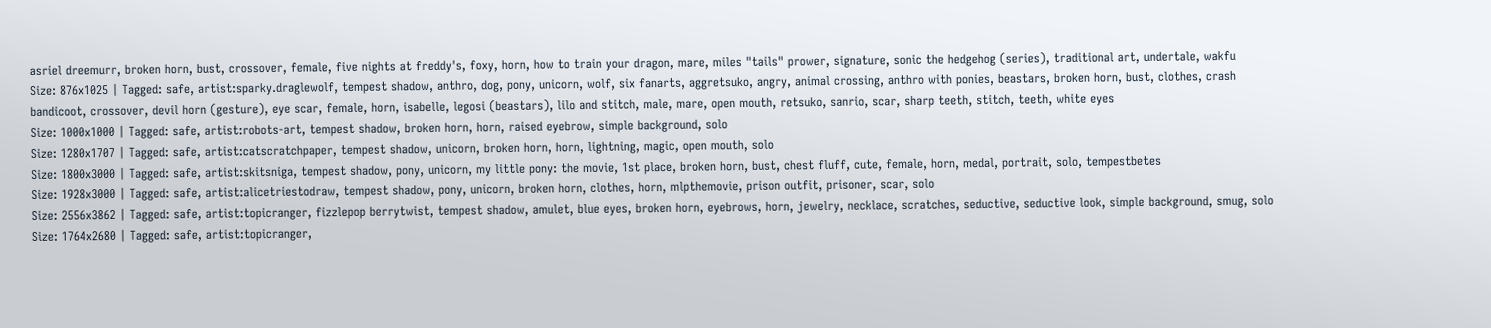asriel dreemurr, broken horn, bust, crossover, female, five nights at freddy's, foxy, horn, how to train your dragon, mare, miles "tails" prower, signature, sonic the hedgehog (series), traditional art, undertale, wakfu
Size: 876x1025 | Tagged: safe, artist:sparky.draglewolf, tempest shadow, anthro, dog, pony, unicorn, wolf, six fanarts, aggretsuko, angry, animal crossing, anthro with ponies, beastars, broken horn, bust, clothes, crash bandicoot, crossover, devil horn (gesture), eye scar, female, horn, isabelle, legosi (beastars), lilo and stitch, male, mare, open mouth, retsuko, sanrio, scar, sharp teeth, stitch, teeth, white eyes
Size: 1000x1000 | Tagged: safe, artist:robots-art, tempest shadow, broken horn, horn, raised eyebrow, simple background, solo
Size: 1280x1707 | Tagged: safe, artist:catscratchpaper, tempest shadow, unicorn, broken horn, horn, lightning, magic, open mouth, solo
Size: 1800x3000 | Tagged: safe, artist:skitsniga, tempest shadow, pony, unicorn, my little pony: the movie, 1st place, broken horn, bust, chest fluff, cute, female, horn, medal, portrait, solo, tempestbetes
Size: 1928x3000 | Tagged: safe, artist:alicetriestodraw, tempest shadow, pony, unicorn, broken horn, clothes, horn, mlpthemovie, prison outfit, prisoner, scar, solo
Size: 2556x3862 | Tagged: safe, artist:topicranger, fizzlepop berrytwist, tempest shadow, amulet, blue eyes, broken horn, eyebrows, horn, jewelry, necklace, scratches, seductive, seductive look, simple background, smug, solo
Size: 1764x2680 | Tagged: safe, artist:topicranger,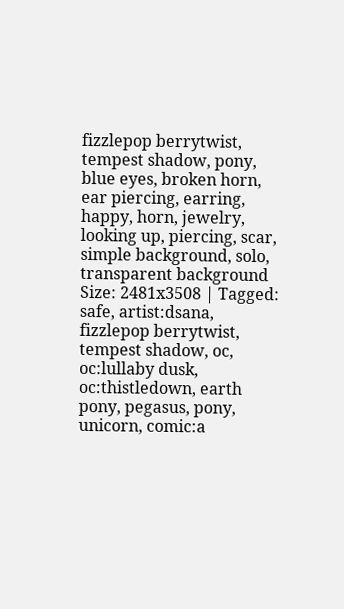fizzlepop berrytwist, tempest shadow, pony, blue eyes, broken horn, ear piercing, earring, happy, horn, jewelry, looking up, piercing, scar, simple background, solo, transparent background
Size: 2481x3508 | Tagged: safe, artist:dsana, fizzlepop berrytwist, tempest shadow, oc, oc:lullaby dusk, oc:thistledown, earth pony, pegasus, pony, unicorn, comic:a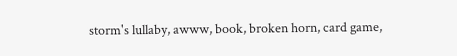storm's lullaby, awww, book, broken horn, card game,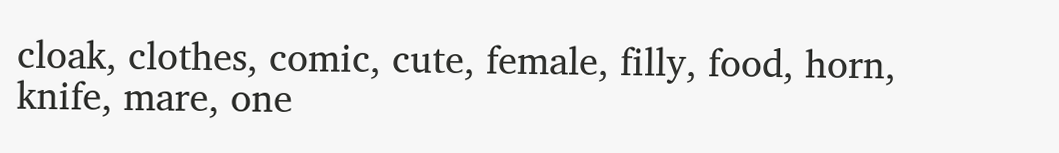cloak, clothes, comic, cute, female, filly, food, horn, knife, mare, one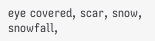eye covered, scar, snow, snowfall,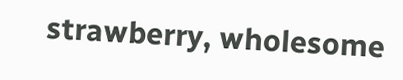strawberry, wholesome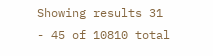Showing results 31 - 45 of 10810 total